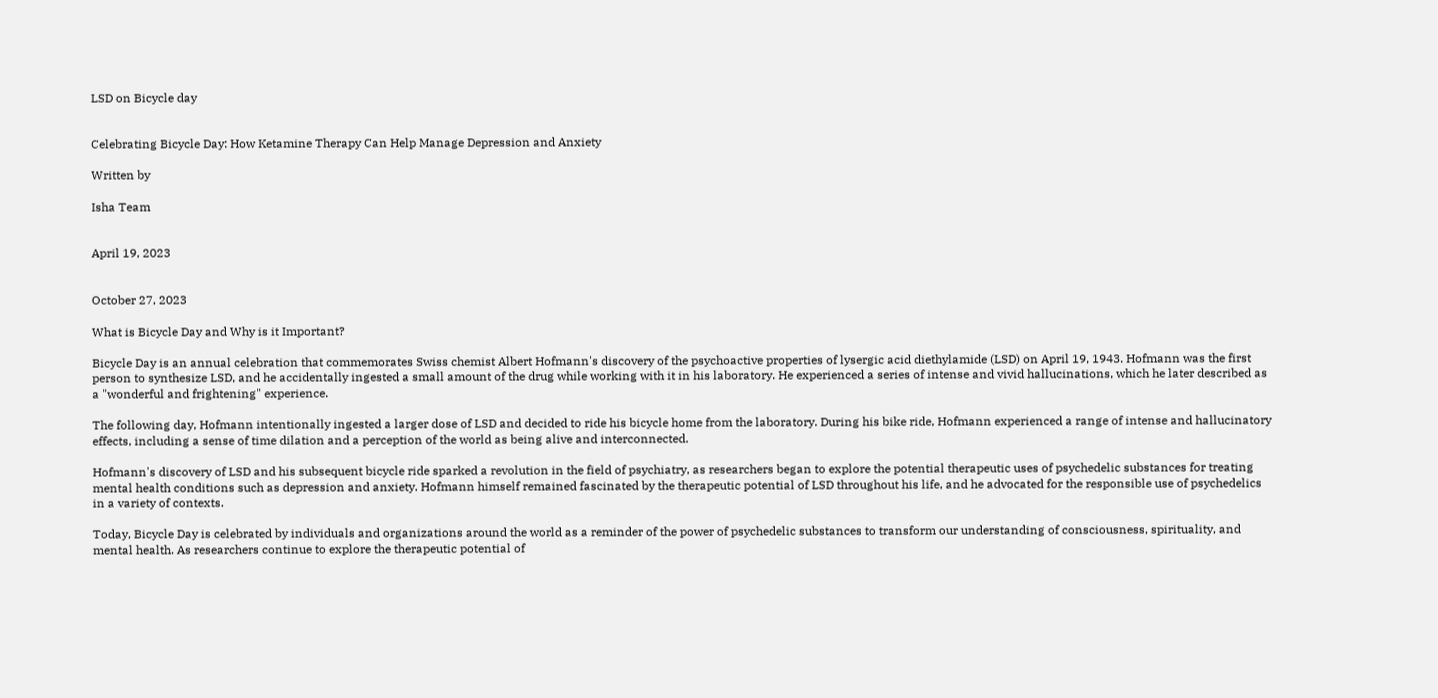LSD on Bicycle day


Celebrating Bicycle Day: How Ketamine Therapy Can Help Manage Depression and Anxiety

Written by

Isha Team


April 19, 2023


October 27, 2023

What is Bicycle Day and Why is it Important?

Bicycle Day is an annual celebration that commemorates Swiss chemist Albert Hofmann's discovery of the psychoactive properties of lysergic acid diethylamide (LSD) on April 19, 1943. Hofmann was the first person to synthesize LSD, and he accidentally ingested a small amount of the drug while working with it in his laboratory. He experienced a series of intense and vivid hallucinations, which he later described as a "wonderful and frightening" experience.

The following day, Hofmann intentionally ingested a larger dose of LSD and decided to ride his bicycle home from the laboratory. During his bike ride, Hofmann experienced a range of intense and hallucinatory effects, including a sense of time dilation and a perception of the world as being alive and interconnected.

Hofmann's discovery of LSD and his subsequent bicycle ride sparked a revolution in the field of psychiatry, as researchers began to explore the potential therapeutic uses of psychedelic substances for treating mental health conditions such as depression and anxiety. Hofmann himself remained fascinated by the therapeutic potential of LSD throughout his life, and he advocated for the responsible use of psychedelics in a variety of contexts.

Today, Bicycle Day is celebrated by individuals and organizations around the world as a reminder of the power of psychedelic substances to transform our understanding of consciousness, spirituality, and mental health. As researchers continue to explore the therapeutic potential of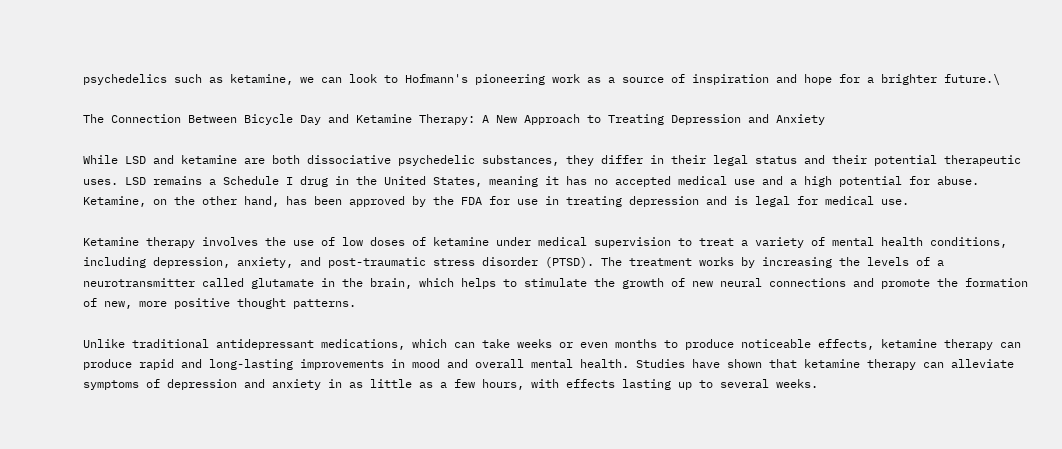psychedelics such as ketamine, we can look to Hofmann's pioneering work as a source of inspiration and hope for a brighter future.\

The Connection Between Bicycle Day and Ketamine Therapy: A New Approach to Treating Depression and Anxiety

While LSD and ketamine are both dissociative psychedelic substances, they differ in their legal status and their potential therapeutic uses. LSD remains a Schedule I drug in the United States, meaning it has no accepted medical use and a high potential for abuse. Ketamine, on the other hand, has been approved by the FDA for use in treating depression and is legal for medical use.

Ketamine therapy involves the use of low doses of ketamine under medical supervision to treat a variety of mental health conditions, including depression, anxiety, and post-traumatic stress disorder (PTSD). The treatment works by increasing the levels of a neurotransmitter called glutamate in the brain, which helps to stimulate the growth of new neural connections and promote the formation of new, more positive thought patterns.

Unlike traditional antidepressant medications, which can take weeks or even months to produce noticeable effects, ketamine therapy can produce rapid and long-lasting improvements in mood and overall mental health. Studies have shown that ketamine therapy can alleviate symptoms of depression and anxiety in as little as a few hours, with effects lasting up to several weeks.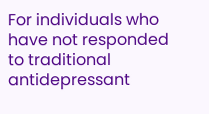For individuals who have not responded to traditional antidepressant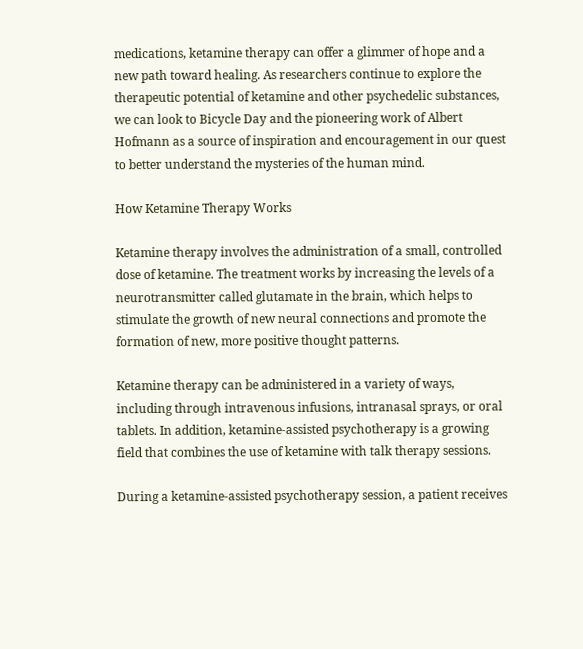medications, ketamine therapy can offer a glimmer of hope and a new path toward healing. As researchers continue to explore the therapeutic potential of ketamine and other psychedelic substances, we can look to Bicycle Day and the pioneering work of Albert Hofmann as a source of inspiration and encouragement in our quest to better understand the mysteries of the human mind.

How Ketamine Therapy Works

Ketamine therapy involves the administration of a small, controlled dose of ketamine. The treatment works by increasing the levels of a neurotransmitter called glutamate in the brain, which helps to stimulate the growth of new neural connections and promote the formation of new, more positive thought patterns.

Ketamine therapy can be administered in a variety of ways, including through intravenous infusions, intranasal sprays, or oral tablets. In addition, ketamine-assisted psychotherapy is a growing field that combines the use of ketamine with talk therapy sessions.

During a ketamine-assisted psychotherapy session, a patient receives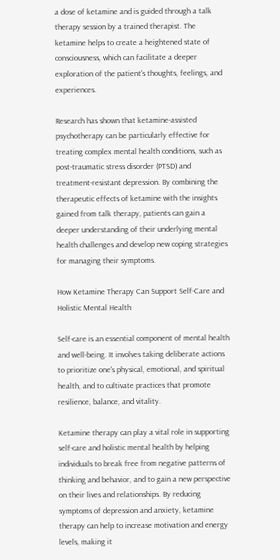a dose of ketamine and is guided through a talk therapy session by a trained therapist. The ketamine helps to create a heightened state of consciousness, which can facilitate a deeper exploration of the patient's thoughts, feelings, and experiences.

Research has shown that ketamine-assisted psychotherapy can be particularly effective for treating complex mental health conditions, such as post-traumatic stress disorder (PTSD) and treatment-resistant depression. By combining the therapeutic effects of ketamine with the insights gained from talk therapy, patients can gain a deeper understanding of their underlying mental health challenges and develop new coping strategies for managing their symptoms.

How Ketamine Therapy Can Support Self-Care and Holistic Mental Health

Self-care is an essential component of mental health and well-being. It involves taking deliberate actions to prioritize one's physical, emotional, and spiritual health, and to cultivate practices that promote resilience, balance, and vitality.

Ketamine therapy can play a vital role in supporting self-care and holistic mental health by helping individuals to break free from negative patterns of thinking and behavior, and to gain a new perspective on their lives and relationships. By reducing symptoms of depression and anxiety, ketamine therapy can help to increase motivation and energy levels, making it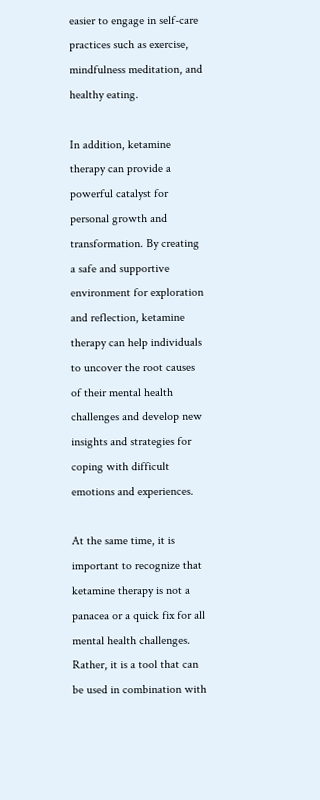easier to engage in self-care practices such as exercise, mindfulness meditation, and healthy eating.

In addition, ketamine therapy can provide a powerful catalyst for personal growth and transformation. By creating a safe and supportive environment for exploration and reflection, ketamine therapy can help individuals to uncover the root causes of their mental health challenges and develop new insights and strategies for coping with difficult emotions and experiences.

At the same time, it is important to recognize that ketamine therapy is not a panacea or a quick fix for all mental health challenges. Rather, it is a tool that can be used in combination with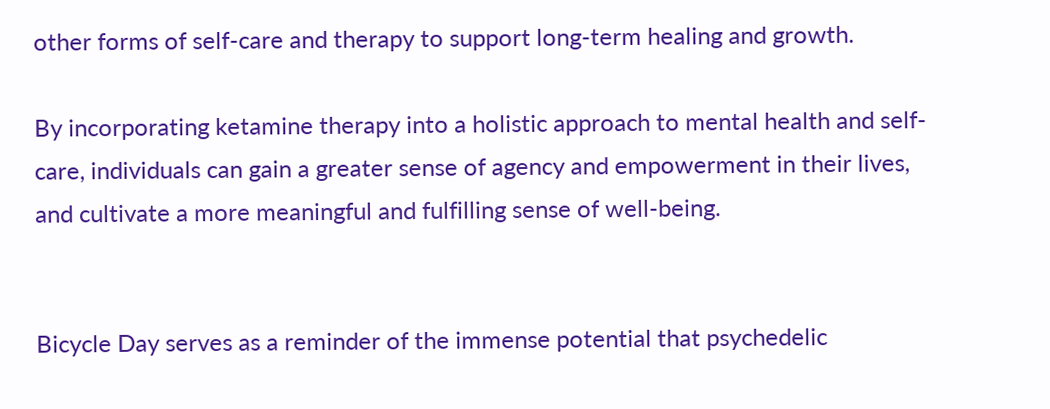other forms of self-care and therapy to support long-term healing and growth.

By incorporating ketamine therapy into a holistic approach to mental health and self-care, individuals can gain a greater sense of agency and empowerment in their lives, and cultivate a more meaningful and fulfilling sense of well-being.


Bicycle Day serves as a reminder of the immense potential that psychedelic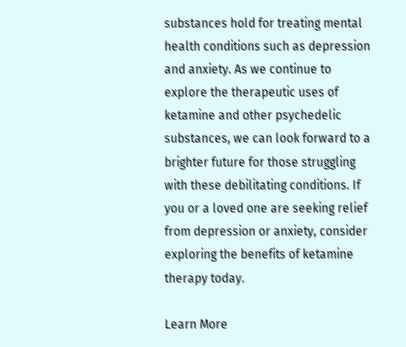substances hold for treating mental health conditions such as depression and anxiety. As we continue to explore the therapeutic uses of ketamine and other psychedelic substances, we can look forward to a brighter future for those struggling with these debilitating conditions. If you or a loved one are seeking relief from depression or anxiety, consider exploring the benefits of ketamine therapy today.

Learn More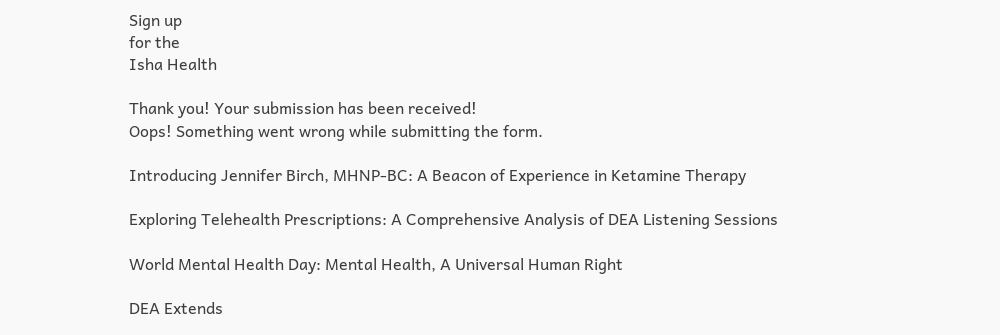Sign up
for the
Isha Health

Thank you! Your submission has been received!
Oops! Something went wrong while submitting the form.

Introducing Jennifer Birch, MHNP-BC: A Beacon of Experience in Ketamine Therapy

Exploring Telehealth Prescriptions: A Comprehensive Analysis of DEA Listening Sessions

World Mental Health Day: Mental Health, A Universal Human Right

DEA Extends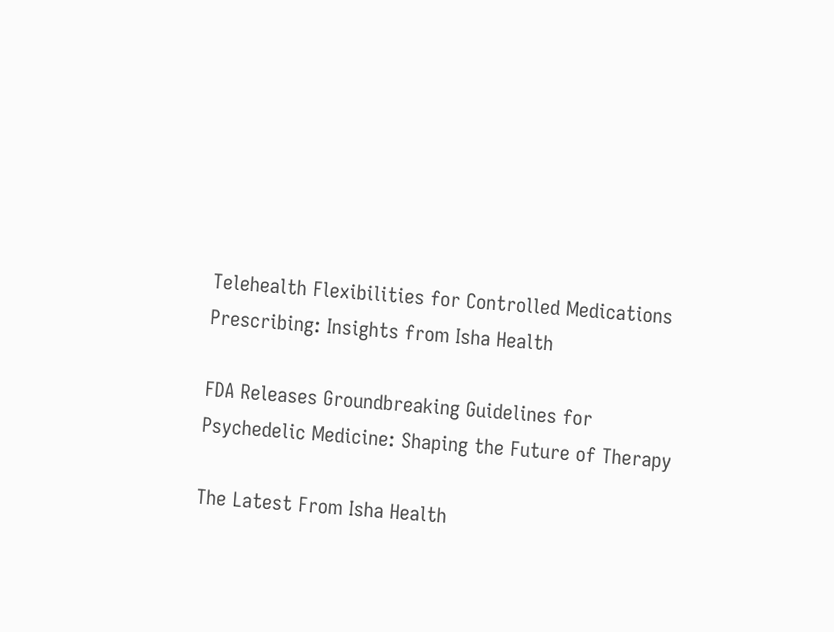Telehealth Flexibilities for Controlled Medications Prescribing: Insights from Isha Health

FDA Releases Groundbreaking Guidelines for Psychedelic Medicine: Shaping the Future of Therapy

The Latest From Isha Health